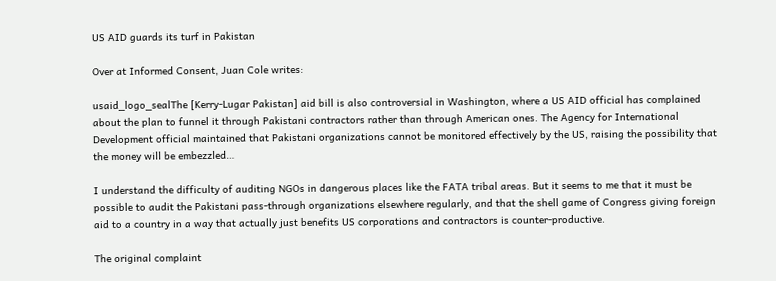US AID guards its turf in Pakistan

Over at Informed Consent, Juan Cole writes:

usaid_logo_sealThe [Kerry-Lugar Pakistan] aid bill is also controversial in Washington, where a US AID official has complained about the plan to funnel it through Pakistani contractors rather than through American ones. The Agency for International Development official maintained that Pakistani organizations cannot be monitored effectively by the US, raising the possibility that the money will be embezzled…

I understand the difficulty of auditing NGOs in dangerous places like the FATA tribal areas. But it seems to me that it must be possible to audit the Pakistani pass-through organizations elsewhere regularly, and that the shell game of Congress giving foreign aid to a country in a way that actually just benefits US corporations and contractors is counter-productive.

The original complaint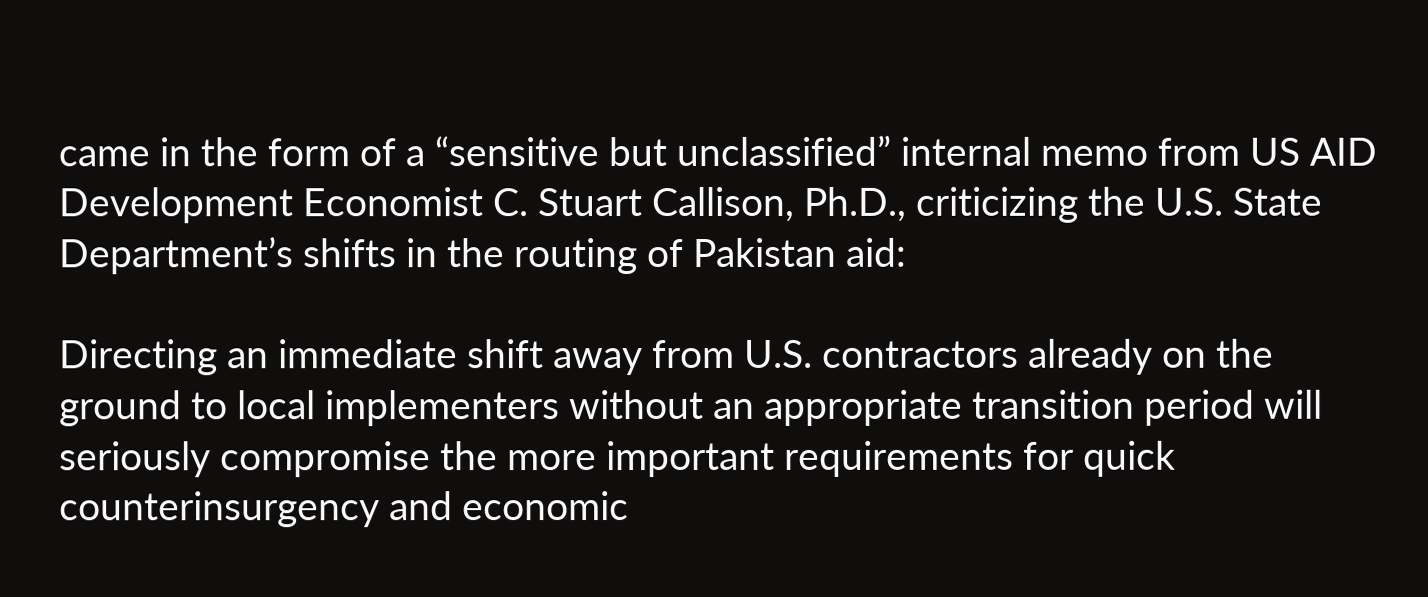came in the form of a “sensitive but unclassified” internal memo from US AID Development Economist C. Stuart Callison, Ph.D., criticizing the U.S. State Department’s shifts in the routing of Pakistan aid:

Directing an immediate shift away from U.S. contractors already on the ground to local implementers without an appropriate transition period will seriously compromise the more important requirements for quick counterinsurgency and economic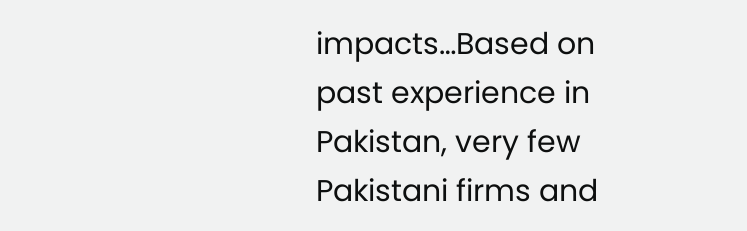impacts…Based on past experience in Pakistan, very few Pakistani firms and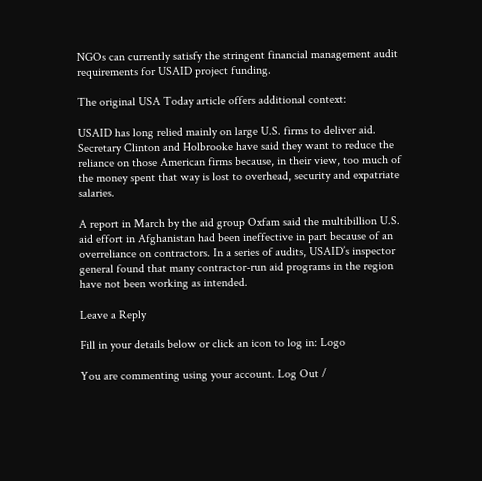NGOs can currently satisfy the stringent financial management audit requirements for USAID project funding.

The original USA Today article offers additional context:

USAID has long relied mainly on large U.S. firms to deliver aid. Secretary Clinton and Holbrooke have said they want to reduce the reliance on those American firms because, in their view, too much of the money spent that way is lost to overhead, security and expatriate salaries.

A report in March by the aid group Oxfam said the multibillion U.S. aid effort in Afghanistan had been ineffective in part because of an overreliance on contractors. In a series of audits, USAID’s inspector general found that many contractor-run aid programs in the region have not been working as intended.

Leave a Reply

Fill in your details below or click an icon to log in: Logo

You are commenting using your account. Log Out /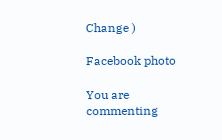Change )

Facebook photo

You are commenting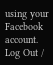using your Facebook account. Log Out /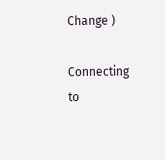Change )

Connecting to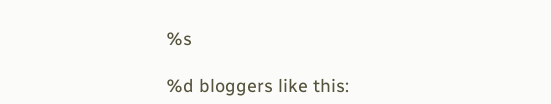%s

%d bloggers like this: